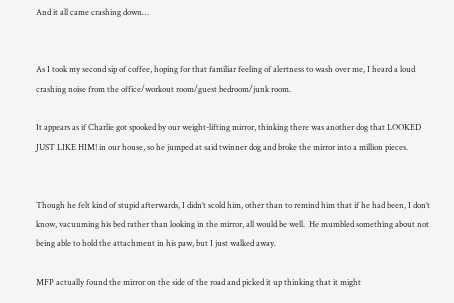And it all came crashing down…


As I took my second sip of coffee, hoping for that familiar feeling of alertness to wash over me, I heard a loud crashing noise from the office/workout room/guest bedroom/junk room.

It appears as if Charlie got spooked by our weight-lifting mirror, thinking there was another dog that LOOKED JUST LIKE HIM! in our house, so he jumped at said twinner dog and broke the mirror into a million pieces.


Though he felt kind of stupid afterwards, I didn’t scold him, other than to remind him that if he had been, I don’t know, vacuuming his bed rather than looking in the mirror, all would be well.  He mumbled something about not being able to hold the attachment in his paw, but I just walked away.

MFP actually found the mirror on the side of the road and picked it up thinking that it might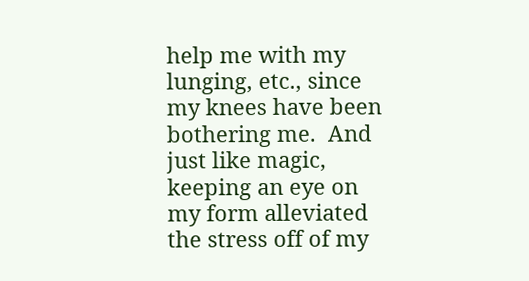help me with my lunging, etc., since my knees have been bothering me.  And just like magic, keeping an eye on my form alleviated the stress off of my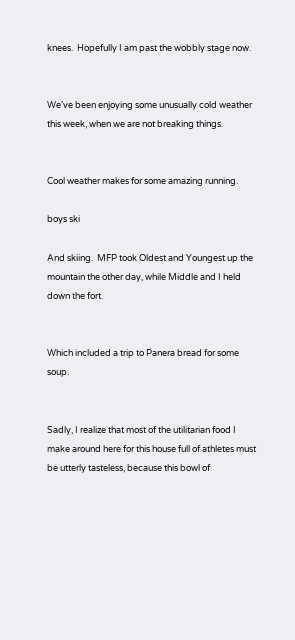knees.  Hopefully I am past the wobbly stage now.


We’ve been enjoying some unusually cold weather this week, when we are not breaking things.


Cool weather makes for some amazing running.

boys ski

And skiing.  MFP took Oldest and Youngest up the mountain the other day, while Middle and I held down the fort.


Which included a trip to Panera bread for some soup.


Sadly, I realize that most of the utilitarian food I make around here for this house full of athletes must be utterly tasteless, because this bowl of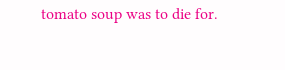tomato soup was to die for.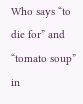Who says “to die for” and “tomato soup” in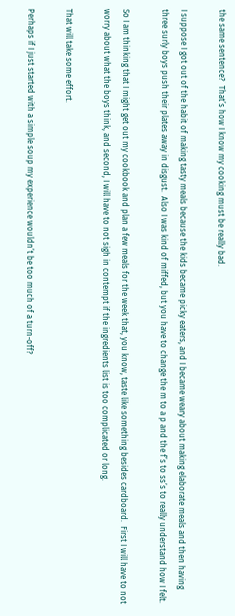the same sentence?  That’s how I know my cooking must be really bad.

I suppose I got out of the habit of making tasty meals because the kids became picky eaters, and I became weary about making elaborate meals and then having three surly boys push their plates away in disgust.  Also I was kind of miffed, but you have to change the m to a p and the f’s to ss’s to really understand how I felt.

So I am thinking that I might get out my cookbook and plan a few meals for the week that, you know, taste like something besides cardboard.  First I will have to not worry about what the boys think, and second, I will have to not sigh in contempt if the ingredients list is too complicated or long.

That will take some effort.

Perhaps if I just started with a simple soup my experience wouldn’t be too much of a turn-off?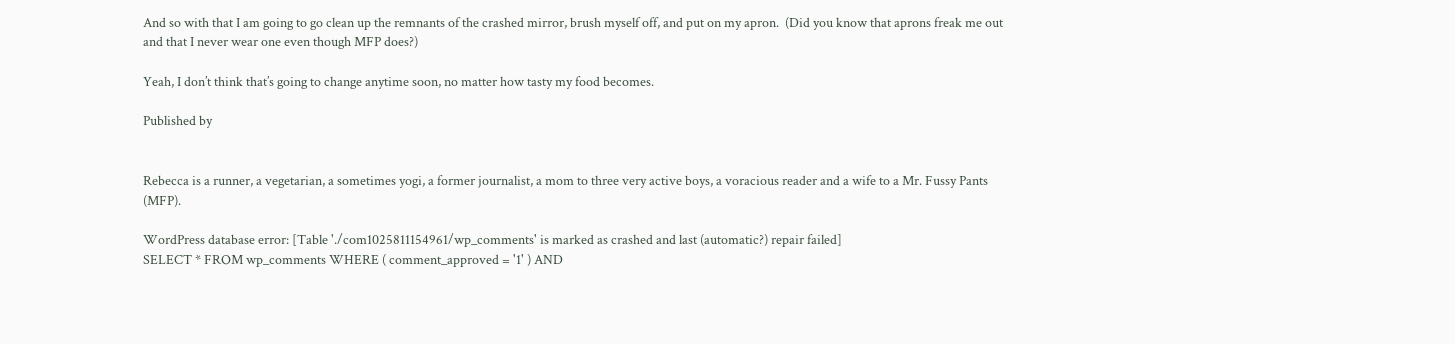And so with that I am going to go clean up the remnants of the crashed mirror, brush myself off, and put on my apron.  (Did you know that aprons freak me out and that I never wear one even though MFP does?)

Yeah, I don’t think that’s going to change anytime soon, no matter how tasty my food becomes.

Published by


Rebecca is a runner, a vegetarian, a sometimes yogi, a former journalist, a mom to three very active boys, a voracious reader and a wife to a Mr. Fussy Pants (MFP).

WordPress database error: [Table './com1025811154961/wp_comments' is marked as crashed and last (automatic?) repair failed]
SELECT * FROM wp_comments WHERE ( comment_approved = '1' ) AND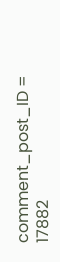comment_post_ID = 17882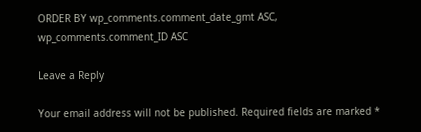ORDER BY wp_comments.comment_date_gmt ASC, wp_comments.comment_ID ASC

Leave a Reply

Your email address will not be published. Required fields are marked *